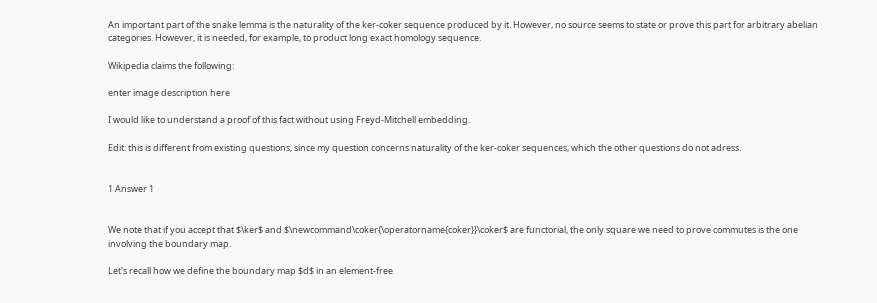An important part of the snake lemma is the naturality of the ker-coker sequence produced by it. However, no source seems to state or prove this part for arbitrary abelian categories. However, it is needed, for example, to product long exact homology sequence.

Wikipedia claims the following:

enter image description here

I would like to understand a proof of this fact without using Freyd-Mitchell embedding.

Edit: this is different from existing questions, since my question concerns naturality of the ker-coker sequences, which the other questions do not adress.


1 Answer 1


We note that if you accept that $\ker$ and $\newcommand\coker{\operatorname{coker}}\coker$ are functorial, the only square we need to prove commutes is the one involving the boundary map.

Let's recall how we define the boundary map $d$ in an element-free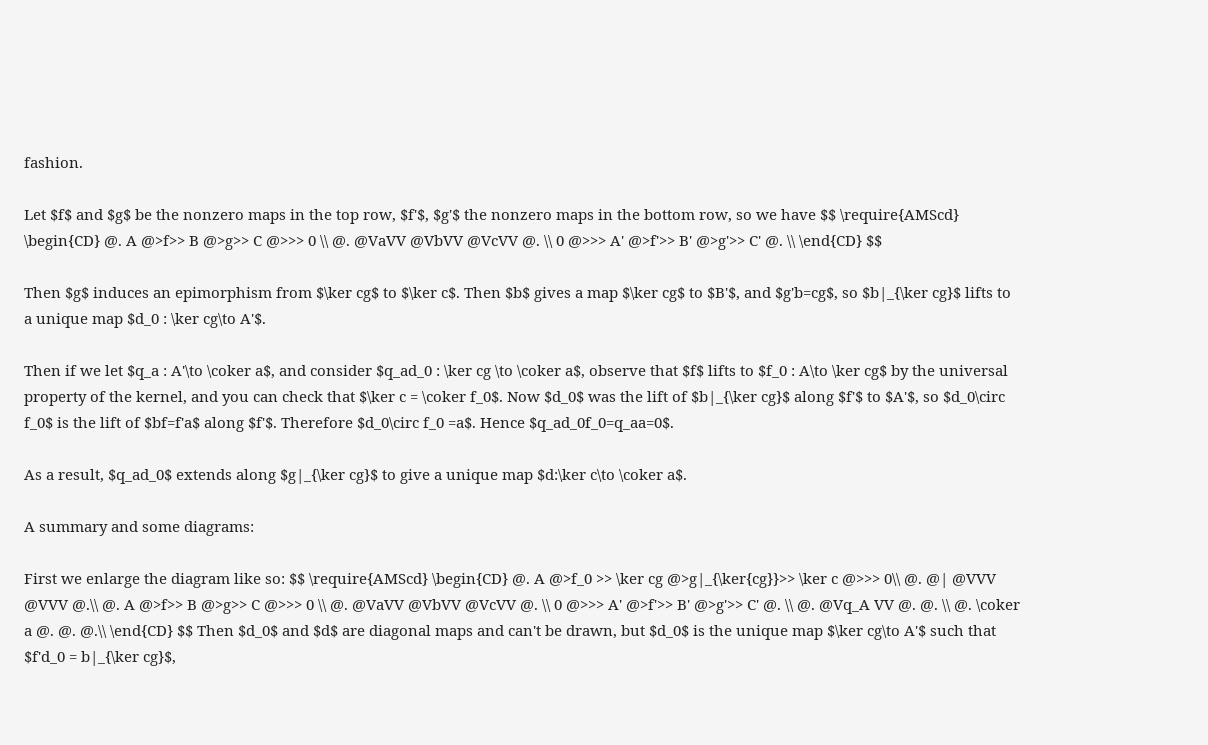fashion.

Let $f$ and $g$ be the nonzero maps in the top row, $f'$, $g'$ the nonzero maps in the bottom row, so we have $$ \require{AMScd} \begin{CD} @. A @>f>> B @>g>> C @>>> 0 \\ @. @VaVV @VbVV @VcVV @. \\ 0 @>>> A' @>f'>> B' @>g'>> C' @. \\ \end{CD} $$

Then $g$ induces an epimorphism from $\ker cg$ to $\ker c$. Then $b$ gives a map $\ker cg$ to $B'$, and $g'b=cg$, so $b|_{\ker cg}$ lifts to a unique map $d_0 : \ker cg\to A'$.

Then if we let $q_a : A'\to \coker a$, and consider $q_ad_0 : \ker cg \to \coker a$, observe that $f$ lifts to $f_0 : A\to \ker cg$ by the universal property of the kernel, and you can check that $\ker c = \coker f_0$. Now $d_0$ was the lift of $b|_{\ker cg}$ along $f'$ to $A'$, so $d_0\circ f_0$ is the lift of $bf=f'a$ along $f'$. Therefore $d_0\circ f_0 =a$. Hence $q_ad_0f_0=q_aa=0$.

As a result, $q_ad_0$ extends along $g|_{\ker cg}$ to give a unique map $d:\ker c\to \coker a$.

A summary and some diagrams:

First we enlarge the diagram like so: $$ \require{AMScd} \begin{CD} @. A @>f_0 >> \ker cg @>g|_{\ker{cg}}>> \ker c @>>> 0\\ @. @| @VVV @VVV @.\\ @. A @>f>> B @>g>> C @>>> 0 \\ @. @VaVV @VbVV @VcVV @. \\ 0 @>>> A' @>f'>> B' @>g'>> C' @. \\ @. @Vq_A VV @. @. \\ @. \coker a @. @. @.\\ \end{CD} $$ Then $d_0$ and $d$ are diagonal maps and can't be drawn, but $d_0$ is the unique map $\ker cg\to A'$ such that $f'd_0 = b|_{\ker cg}$,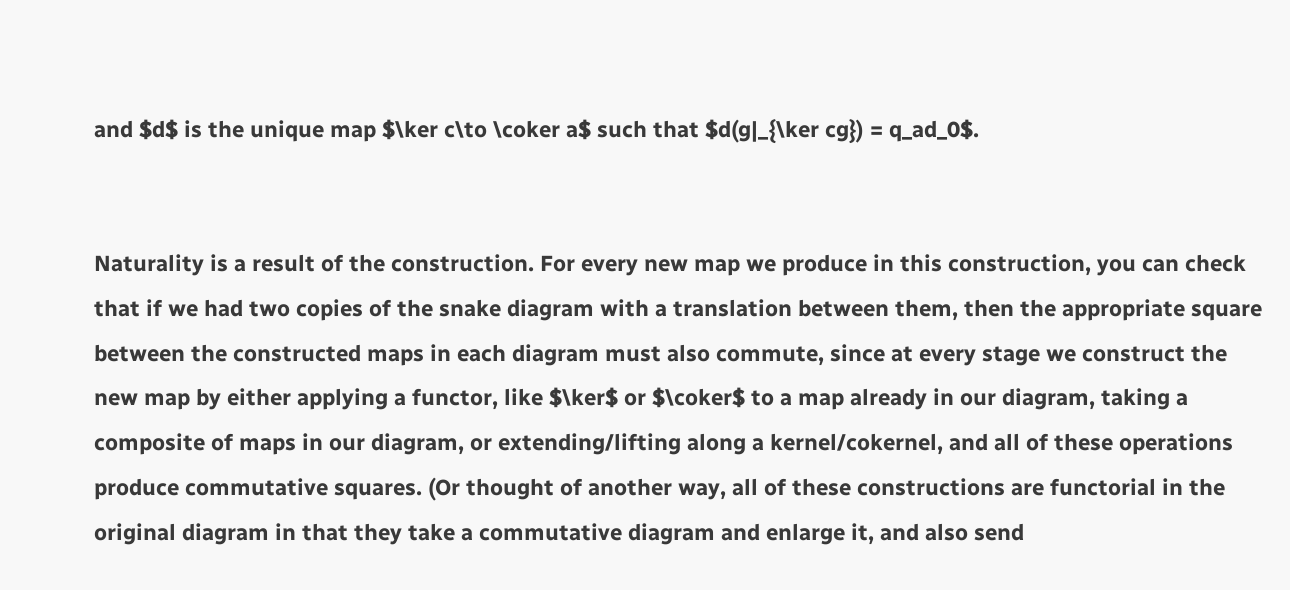and $d$ is the unique map $\ker c\to \coker a$ such that $d(g|_{\ker cg}) = q_ad_0$.


Naturality is a result of the construction. For every new map we produce in this construction, you can check that if we had two copies of the snake diagram with a translation between them, then the appropriate square between the constructed maps in each diagram must also commute, since at every stage we construct the new map by either applying a functor, like $\ker$ or $\coker$ to a map already in our diagram, taking a composite of maps in our diagram, or extending/lifting along a kernel/cokernel, and all of these operations produce commutative squares. (Or thought of another way, all of these constructions are functorial in the original diagram in that they take a commutative diagram and enlarge it, and also send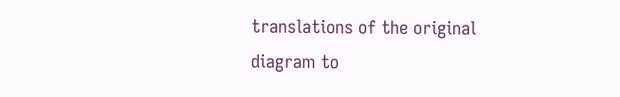translations of the original diagram to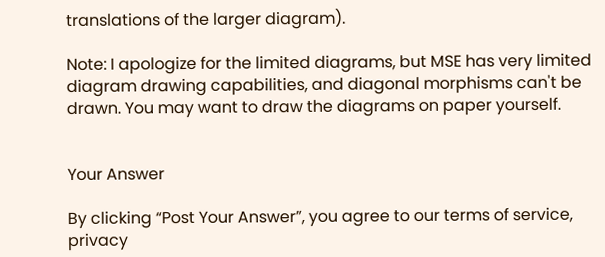translations of the larger diagram).

Note: I apologize for the limited diagrams, but MSE has very limited diagram drawing capabilities, and diagonal morphisms can't be drawn. You may want to draw the diagrams on paper yourself.


Your Answer

By clicking “Post Your Answer”, you agree to our terms of service, privacy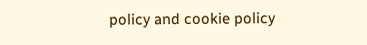policy and cookie policy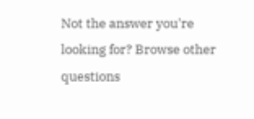Not the answer you're looking for? Browse other questions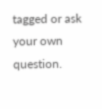tagged or ask your own question.